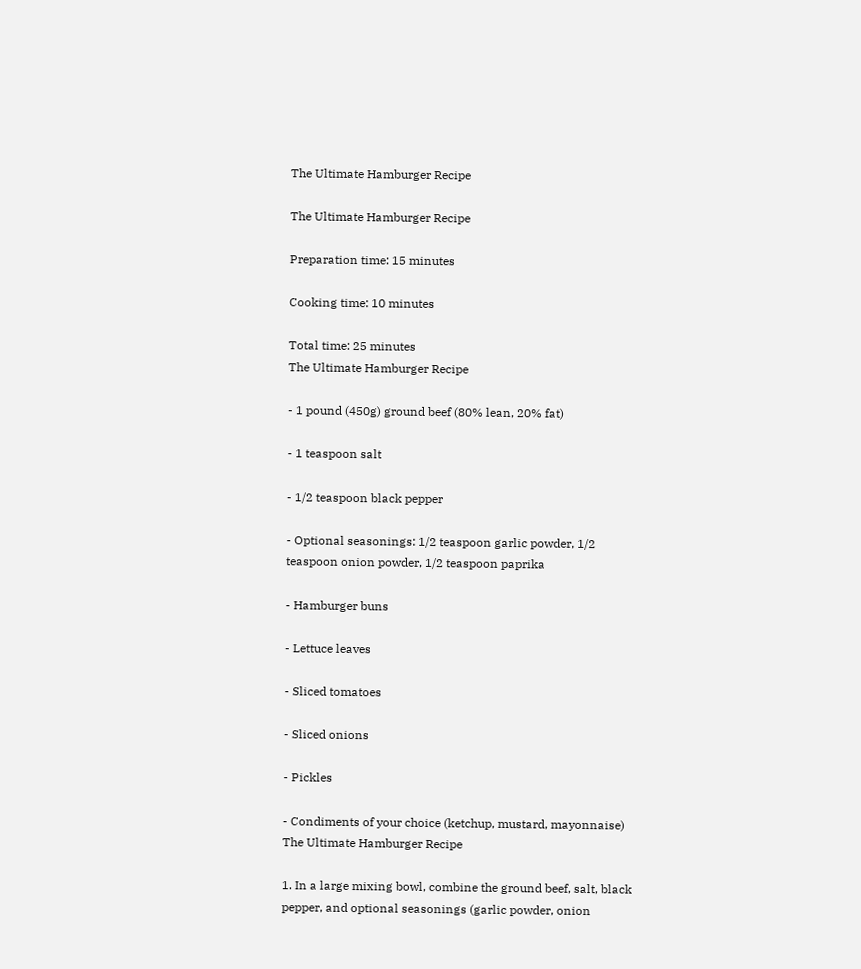The Ultimate Hamburger Recipe

The Ultimate Hamburger Recipe

Preparation time: 15 minutes

Cooking time: 10 minutes

Total time: 25 minutes
The Ultimate Hamburger Recipe

- 1 pound (450g) ground beef (80% lean, 20% fat)

- 1 teaspoon salt

- 1/2 teaspoon black pepper

- Optional seasonings: 1/2 teaspoon garlic powder, 1/2 teaspoon onion powder, 1/2 teaspoon paprika

- Hamburger buns

- Lettuce leaves

- Sliced tomatoes

- Sliced onions

- Pickles

- Condiments of your choice (ketchup, mustard, mayonnaise)
The Ultimate Hamburger Recipe

1. In a large mixing bowl, combine the ground beef, salt, black pepper, and optional seasonings (garlic powder, onion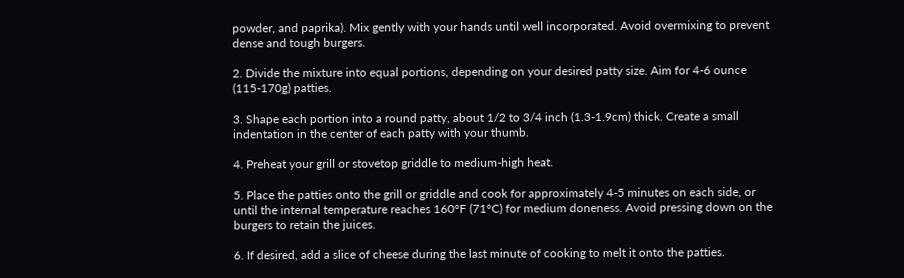powder, and paprika). Mix gently with your hands until well incorporated. Avoid overmixing to prevent dense and tough burgers.

2. Divide the mixture into equal portions, depending on your desired patty size. Aim for 4-6 ounce (115-170g) patties.

3. Shape each portion into a round patty, about 1/2 to 3/4 inch (1.3-1.9cm) thick. Create a small indentation in the center of each patty with your thumb.

4. Preheat your grill or stovetop griddle to medium-high heat.

5. Place the patties onto the grill or griddle and cook for approximately 4-5 minutes on each side, or until the internal temperature reaches 160°F (71°C) for medium doneness. Avoid pressing down on the burgers to retain the juices.

6. If desired, add a slice of cheese during the last minute of cooking to melt it onto the patties.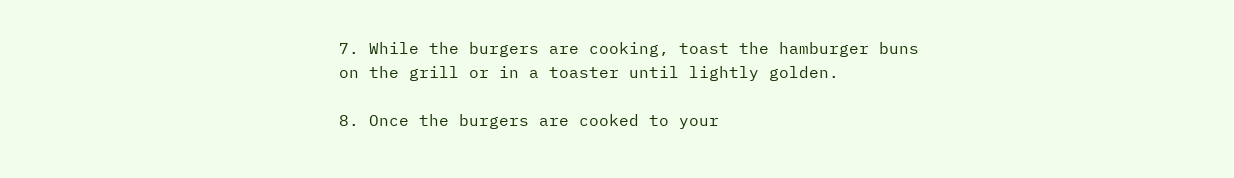7. While the burgers are cooking, toast the hamburger buns on the grill or in a toaster until lightly golden.

8. Once the burgers are cooked to your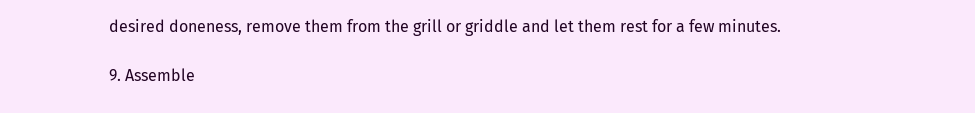desired doneness, remove them from the grill or griddle and let them rest for a few minutes.

9. Assemble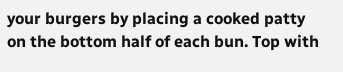your burgers by placing a cooked patty on the bottom half of each bun. Top with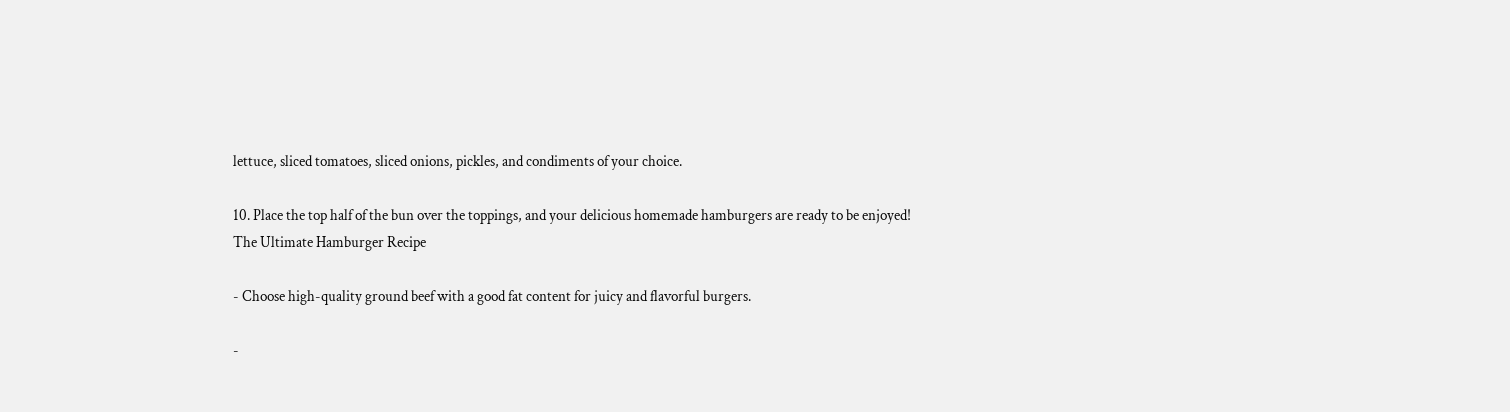lettuce, sliced tomatoes, sliced onions, pickles, and condiments of your choice.

10. Place the top half of the bun over the toppings, and your delicious homemade hamburgers are ready to be enjoyed!
The Ultimate Hamburger Recipe

- Choose high-quality ground beef with a good fat content for juicy and flavorful burgers.

-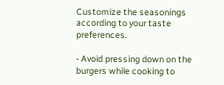Customize the seasonings according to your taste preferences.

- Avoid pressing down on the burgers while cooking to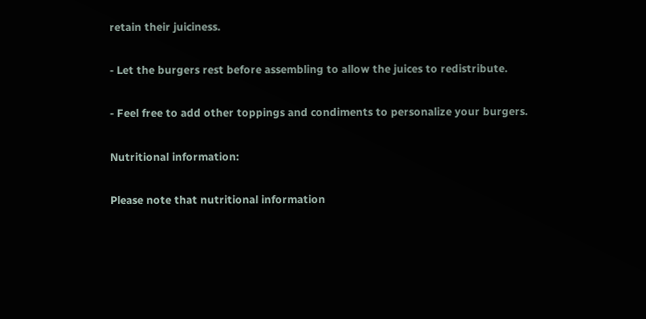retain their juiciness.

- Let the burgers rest before assembling to allow the juices to redistribute.

- Feel free to add other toppings and condiments to personalize your burgers.

Nutritional information:

Please note that nutritional information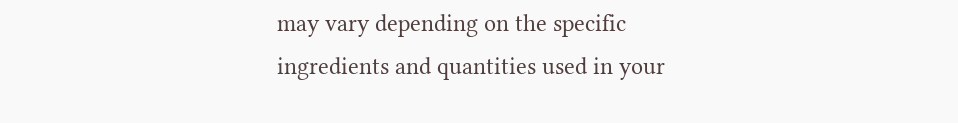may vary depending on the specific ingredients and quantities used in your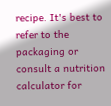recipe. It's best to refer to the packaging or consult a nutrition calculator for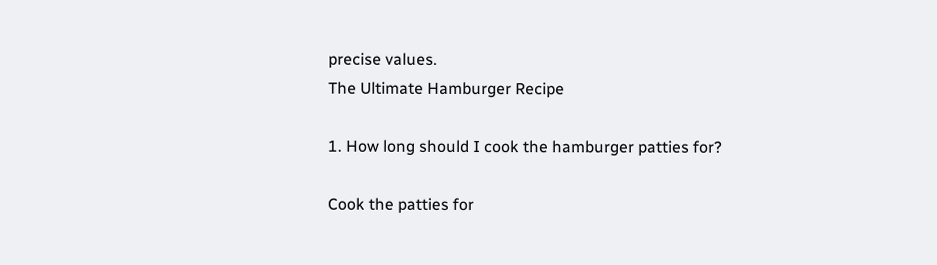precise values.
The Ultimate Hamburger Recipe

1. How long should I cook the hamburger patties for?

Cook the patties for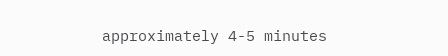approximately 4-5 minutes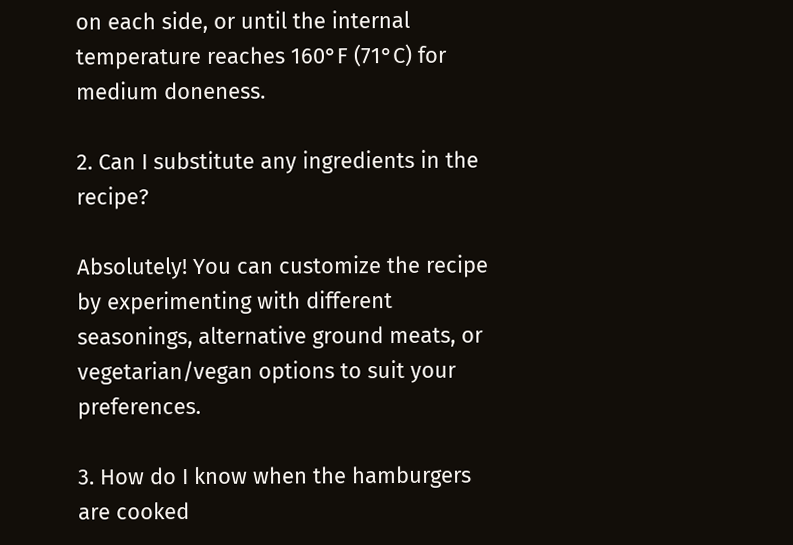on each side, or until the internal temperature reaches 160°F (71°C) for medium doneness.

2. Can I substitute any ingredients in the recipe?

Absolutely! You can customize the recipe by experimenting with different seasonings, alternative ground meats, or vegetarian/vegan options to suit your preferences.

3. How do I know when the hamburgers are cooked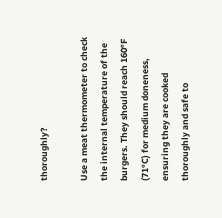thoroughly?

Use a meat thermometer to check the internal temperature of the burgers. They should reach 160°F (71°C) for medium doneness, ensuring they are cooked thoroughly and safe to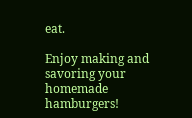eat.

Enjoy making and savoring your homemade hamburgers!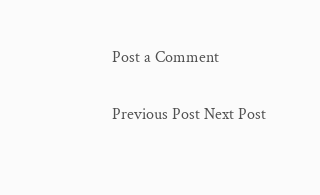Post a Comment

Previous Post Next Post